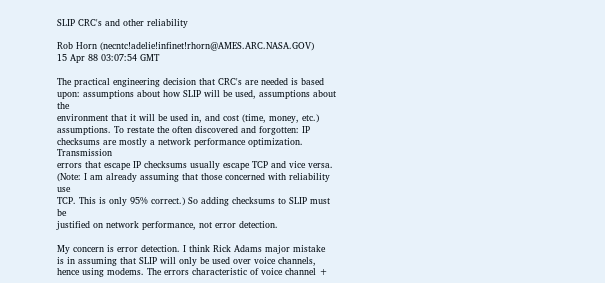SLIP CRC's and other reliability

Rob Horn (necntc!adelie!infinet!rhorn@AMES.ARC.NASA.GOV)
15 Apr 88 03:07:54 GMT

The practical engineering decision that CRC's are needed is based
upon: assumptions about how SLIP will be used, assumptions about the
environment that it will be used in, and cost (time, money, etc.)
assumptions. To restate the often discovered and forgotten: IP
checksums are mostly a network performance optimization. Transmission
errors that escape IP checksums usually escape TCP and vice versa.
(Note: I am already assuming that those concerned with reliability use
TCP. This is only 95% correct.) So adding checksums to SLIP must be
justified on network performance, not error detection.

My concern is error detection. I think Rick Adams major mistake
is in assuming that SLIP will only be used over voice channels,
hence using modems. The errors characteristic of voice channel +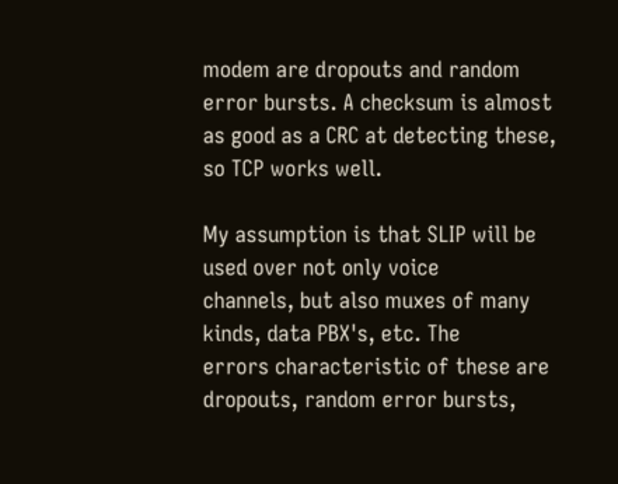modem are dropouts and random error bursts. A checksum is almost
as good as a CRC at detecting these, so TCP works well.

My assumption is that SLIP will be used over not only voice
channels, but also muxes of many kinds, data PBX's, etc. The
errors characteristic of these are dropouts, random error bursts,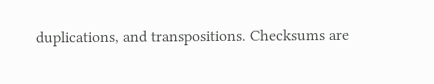duplications, and transpositions. Checksums are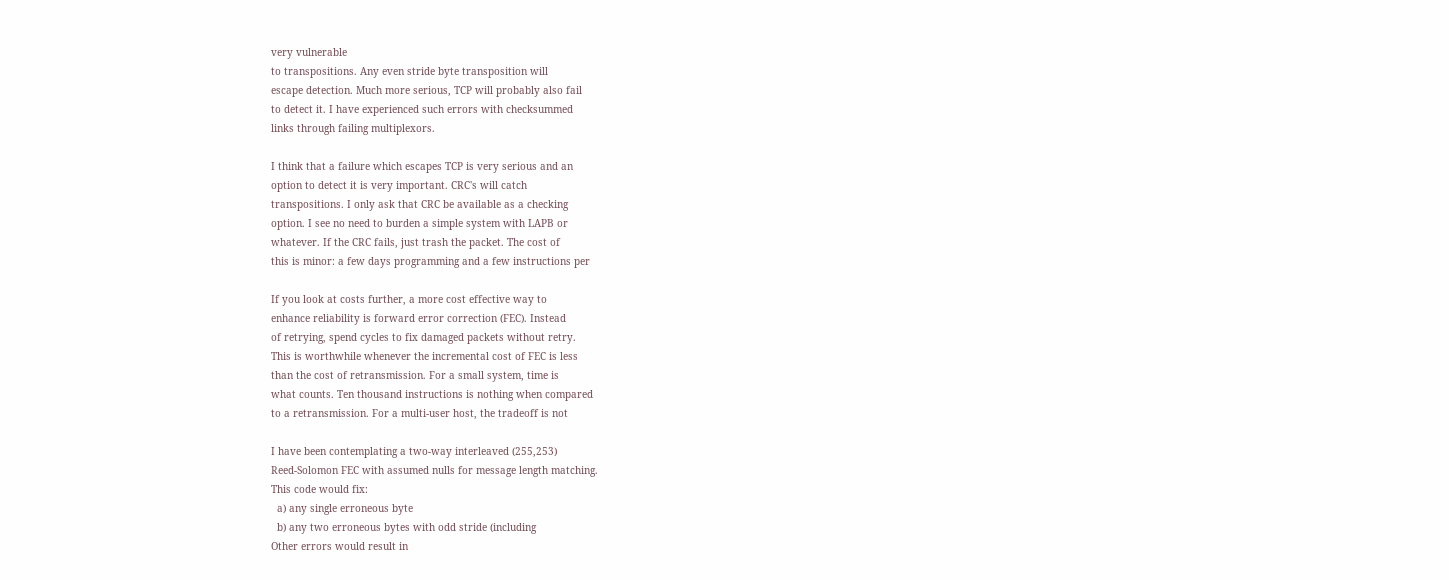very vulnerable
to transpositions. Any even stride byte transposition will
escape detection. Much more serious, TCP will probably also fail
to detect it. I have experienced such errors with checksummed
links through failing multiplexors.

I think that a failure which escapes TCP is very serious and an
option to detect it is very important. CRC's will catch
transpositions. I only ask that CRC be available as a checking
option. I see no need to burden a simple system with LAPB or
whatever. If the CRC fails, just trash the packet. The cost of
this is minor: a few days programming and a few instructions per

If you look at costs further, a more cost effective way to
enhance reliability is forward error correction (FEC). Instead
of retrying, spend cycles to fix damaged packets without retry.
This is worthwhile whenever the incremental cost of FEC is less
than the cost of retransmission. For a small system, time is
what counts. Ten thousand instructions is nothing when compared
to a retransmission. For a multi-user host, the tradeoff is not

I have been contemplating a two-way interleaved (255,253)
Reed-Solomon FEC with assumed nulls for message length matching.
This code would fix:
  a) any single erroneous byte
  b) any two erroneous bytes with odd stride (including
Other errors would result in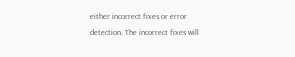either incorrect fixes or error
detection. The incorrect fixes will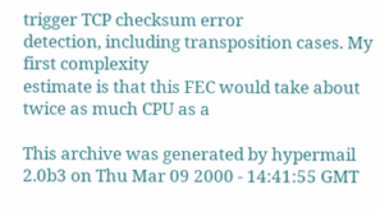trigger TCP checksum error
detection, including transposition cases. My first complexity
estimate is that this FEC would take about twice as much CPU as a

This archive was generated by hypermail 2.0b3 on Thu Mar 09 2000 - 14:41:55 GMT